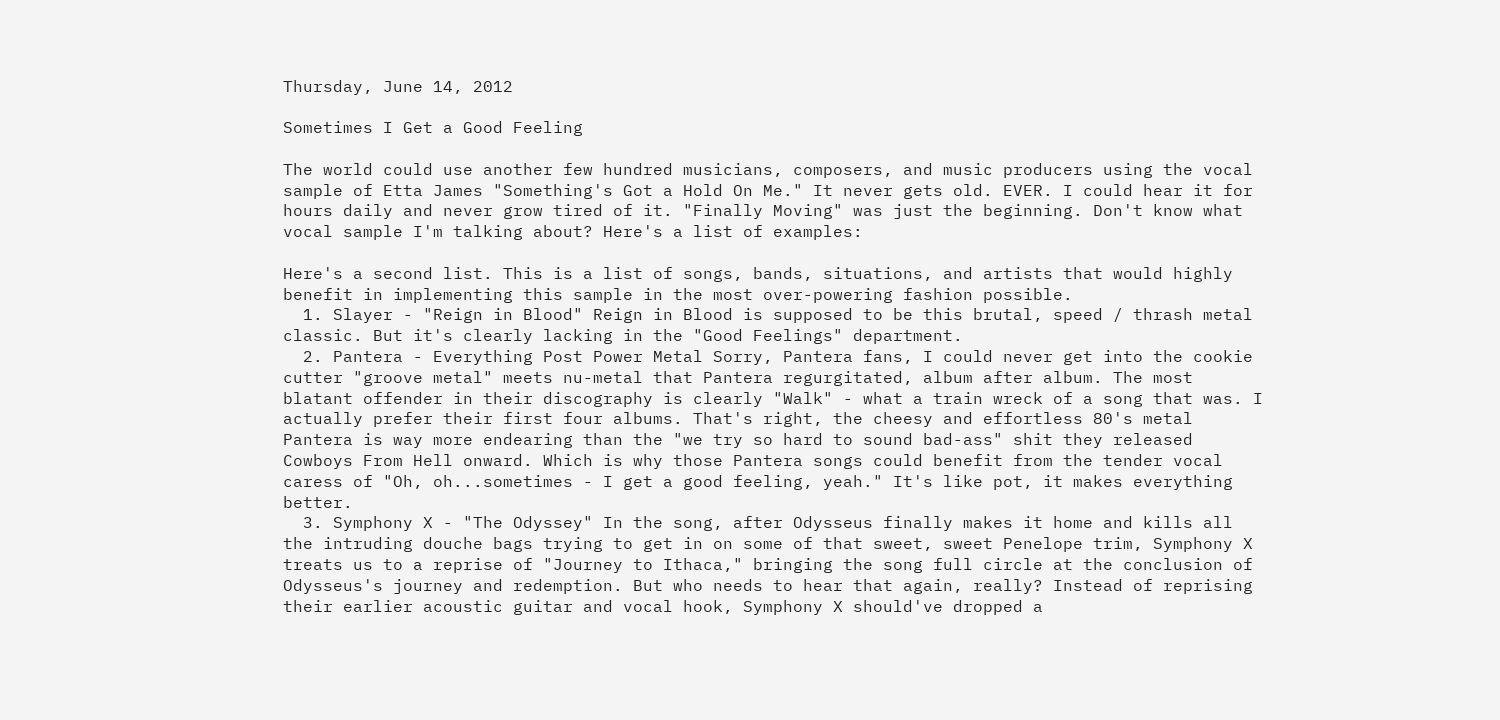Thursday, June 14, 2012

Sometimes I Get a Good Feeling

The world could use another few hundred musicians, composers, and music producers using the vocal sample of Etta James "Something's Got a Hold On Me." It never gets old. EVER. I could hear it for hours daily and never grow tired of it. "Finally Moving" was just the beginning. Don't know what vocal sample I'm talking about? Here's a list of examples:

Here's a second list. This is a list of songs, bands, situations, and artists that would highly benefit in implementing this sample in the most over-powering fashion possible.
  1. Slayer - "Reign in Blood" Reign in Blood is supposed to be this brutal, speed / thrash metal classic. But it's clearly lacking in the "Good Feelings" department.
  2. Pantera - Everything Post Power Metal Sorry, Pantera fans, I could never get into the cookie cutter "groove metal" meets nu-metal that Pantera regurgitated, album after album. The most blatant offender in their discography is clearly "Walk" - what a train wreck of a song that was. I actually prefer their first four albums. That's right, the cheesy and effortless 80's metal Pantera is way more endearing than the "we try so hard to sound bad-ass" shit they released Cowboys From Hell onward. Which is why those Pantera songs could benefit from the tender vocal caress of "Oh, oh...sometimes - I get a good feeling, yeah." It's like pot, it makes everything better.
  3. Symphony X - "The Odyssey" In the song, after Odysseus finally makes it home and kills all the intruding douche bags trying to get in on some of that sweet, sweet Penelope trim, Symphony X treats us to a reprise of "Journey to Ithaca," bringing the song full circle at the conclusion of Odysseus's journey and redemption. But who needs to hear that again, really? Instead of reprising their earlier acoustic guitar and vocal hook, Symphony X should've dropped a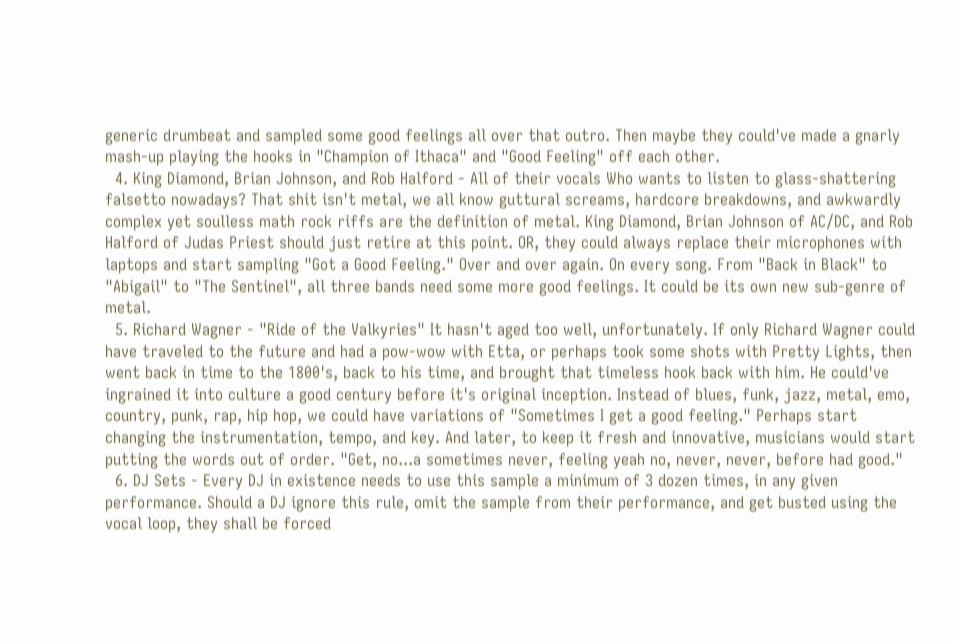generic drumbeat and sampled some good feelings all over that outro. Then maybe they could've made a gnarly mash-up playing the hooks in "Champion of Ithaca" and "Good Feeling" off each other.
  4. King Diamond, Brian Johnson, and Rob Halford - All of their vocals Who wants to listen to glass-shattering falsetto nowadays? That shit isn't metal, we all know guttural screams, hardcore breakdowns, and awkwardly complex yet soulless math rock riffs are the definition of metal. King Diamond, Brian Johnson of AC/DC, and Rob Halford of Judas Priest should just retire at this point. OR, they could always replace their microphones with laptops and start sampling "Got a Good Feeling." Over and over again. On every song. From "Back in Black" to "Abigail" to "The Sentinel", all three bands need some more good feelings. It could be its own new sub-genre of metal.
  5. Richard Wagner - "Ride of the Valkyries" It hasn't aged too well, unfortunately. If only Richard Wagner could have traveled to the future and had a pow-wow with Etta, or perhaps took some shots with Pretty Lights, then went back in time to the 1800's, back to his time, and brought that timeless hook back with him. He could've ingrained it into culture a good century before it's original inception. Instead of blues, funk, jazz, metal, emo, country, punk, rap, hip hop, we could have variations of "Sometimes I get a good feeling." Perhaps start changing the instrumentation, tempo, and key. And later, to keep it fresh and innovative, musicians would start putting the words out of order. "Get, no...a sometimes never, feeling yeah no, never, never, before had good."
  6. DJ Sets - Every DJ in existence needs to use this sample a minimum of 3 dozen times, in any given performance. Should a DJ ignore this rule, omit the sample from their performance, and get busted using the vocal loop, they shall be forced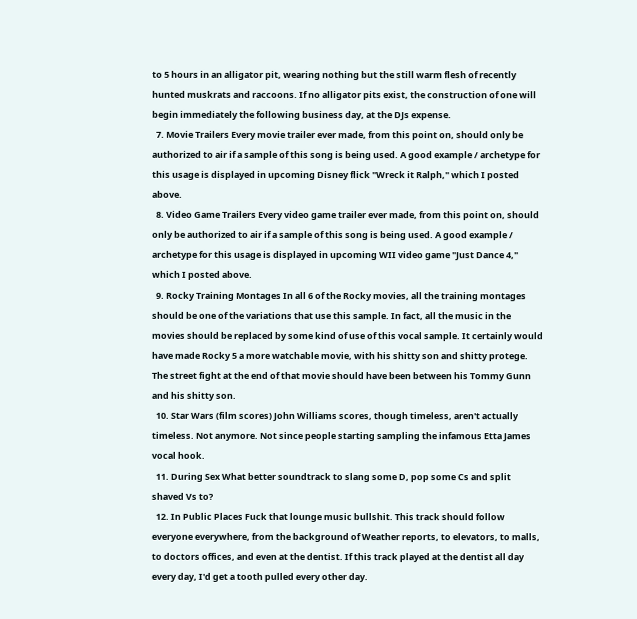to 5 hours in an alligator pit, wearing nothing but the still warm flesh of recently hunted muskrats and raccoons. If no alligator pits exist, the construction of one will begin immediately the following business day, at the DJs expense.
  7. Movie Trailers Every movie trailer ever made, from this point on, should only be authorized to air if a sample of this song is being used. A good example / archetype for this usage is displayed in upcoming Disney flick "Wreck it Ralph," which I posted above.
  8. Video Game Trailers Every video game trailer ever made, from this point on, should only be authorized to air if a sample of this song is being used. A good example / archetype for this usage is displayed in upcoming WII video game "Just Dance 4," which I posted above.
  9. Rocky Training Montages In all 6 of the Rocky movies, all the training montages should be one of the variations that use this sample. In fact, all the music in the movies should be replaced by some kind of use of this vocal sample. It certainly would have made Rocky 5 a more watchable movie, with his shitty son and shitty protege. The street fight at the end of that movie should have been between his Tommy Gunn and his shitty son.
  10. Star Wars (film scores) John Williams scores, though timeless, aren't actually timeless. Not anymore. Not since people starting sampling the infamous Etta James vocal hook.
  11. During Sex What better soundtrack to slang some D, pop some Cs and split shaved Vs to?
  12. In Public Places Fuck that lounge music bullshit. This track should follow everyone everywhere, from the background of Weather reports, to elevators, to malls, to doctors offices, and even at the dentist. If this track played at the dentist all day every day, I'd get a tooth pulled every other day.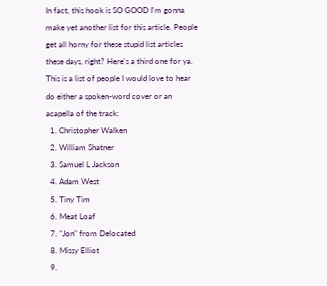In fact, this hook is SO GOOD I'm gonna make yet another list for this article. People get all horny for these stupid list articles these days, right? Here's a third one for ya. This is a list of people I would love to hear do either a spoken-word cover or an acapella of the track:
  1. Christopher Walken
  2. William Shatner
  3. Samuel L Jackson
  4. Adam West
  5. Tiny Tim
  6. Meat Loaf
  7. "Jon" from Delocated
  8. Missy Elliot
  9.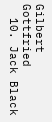Gilbert Gottfried
  10. Jack Black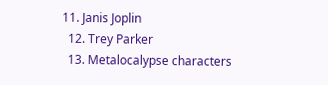11. Janis Joplin
  12. Trey Parker
  13. Metalocalypse characters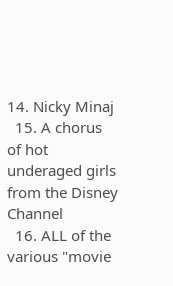14. Nicky Minaj
  15. A chorus of hot underaged girls from the Disney Channel
  16. ALL of the various "movie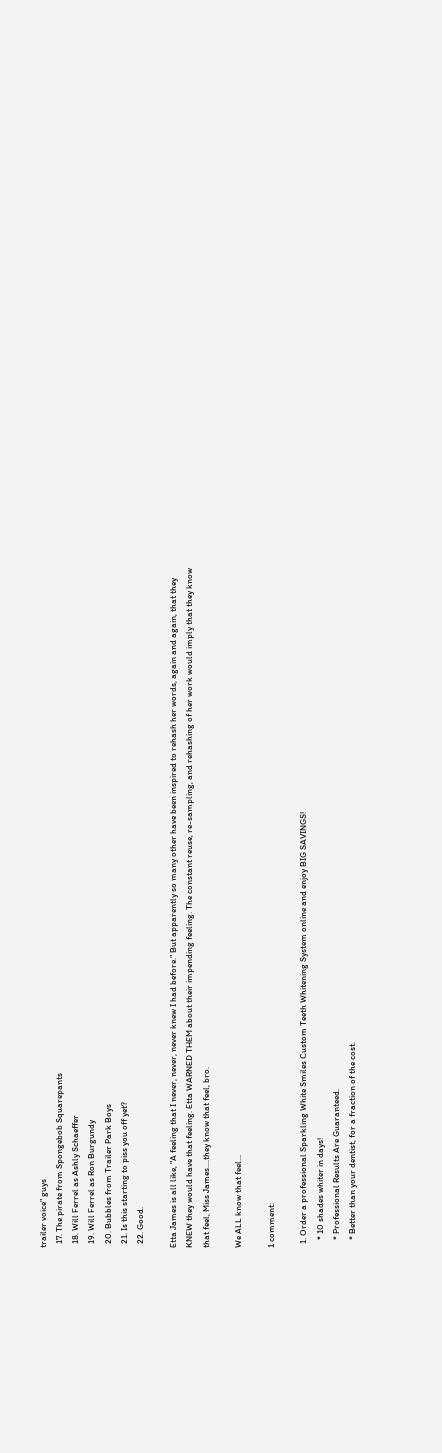trailer voice" guys
  17. The pirate from Spongebob Squarepants
  18. Will Ferrel as Ashly Schaeffer
  19. Will Ferrel as Ron Burgundy
  20. Bubbles from Trailer Park Boys
  21. Is this starting to piss you off yet?
  22. Good.

Etta James is all like, "A feeling that I never, never, never knew I had before." But apparently so many other have been inspired to rehash her words, again and again, that they KNEW they would have that feeling. Etta WARNED THEM about their impending feeling. The constant reuse, re-sampling, and rehashing of her work would imply that they know that feel, Miss James....they know that feel, bro.

We ALL know that feel...

1 comment:

  1. Order a professional Sparkling White Smiles Custom Teeth Whitening System online and enjoy BIG SAVINGS!
    * 10 shades whiter in days!
    * Professional Results Are Guaranteed.
    * Better than your dentist, for a fraction of the cost.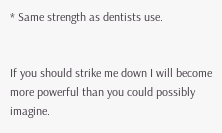* Same strength as dentists use.


If you should strike me down I will become more powerful than you could possibly imagine.